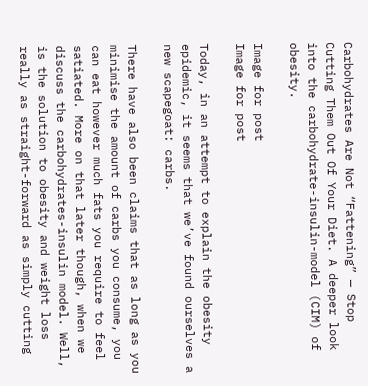Carbohydrates Are Not “Fattening” — Stop Cutting Them Out Of Your Diet. A deeper look into the carbohydrate-insulin-model (CIM) of obesity.

Image for post
Image for post

Today, in an attempt to explain the obesity epidemic, it seems that we’ve found ourselves a new scapegoat: carbs.

There have also been claims that as long as you minimise the amount of carbs you consume, you can eat however much fats you require to feel satiated. More on that later though, when we discuss the carbohydrates-insulin model. Well, is the solution to obesity and weight loss really as straight-forward as simply cutting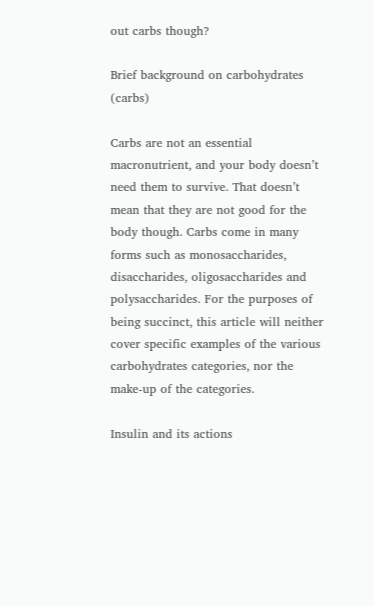out carbs though?

Brief background on carbohydrates (carbs)

Carbs are not an essential macronutrient, and your body doesn’t need them to survive. That doesn’t mean that they are not good for the body though. Carbs come in many forms such as monosaccharides, disaccharides, oligosaccharides and polysaccharides. For the purposes of being succinct, this article will neither cover specific examples of the various carbohydrates categories, nor the make-up of the categories.

Insulin and its actions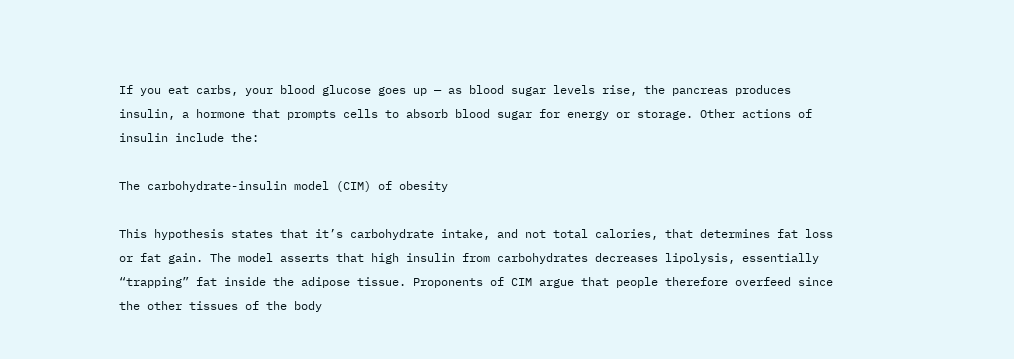If you eat carbs, your blood glucose goes up — as blood sugar levels rise, the pancreas produces insulin, a hormone that prompts cells to absorb blood sugar for energy or storage. Other actions of insulin include the:

The carbohydrate-insulin model (CIM) of obesity

This hypothesis states that it’s carbohydrate intake, and not total calories, that determines fat loss or fat gain. The model asserts that high insulin from carbohydrates decreases lipolysis, essentially “trapping” fat inside the adipose tissue. Proponents of CIM argue that people therefore overfeed since the other tissues of the body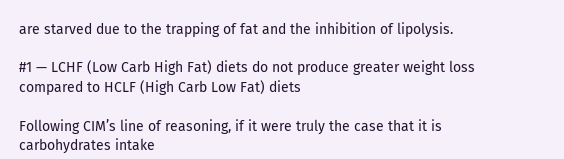are starved due to the trapping of fat and the inhibition of lipolysis.

#1 — LCHF (Low Carb High Fat) diets do not produce greater weight loss compared to HCLF (High Carb Low Fat) diets

Following CIM’s line of reasoning, if it were truly the case that it is carbohydrates intake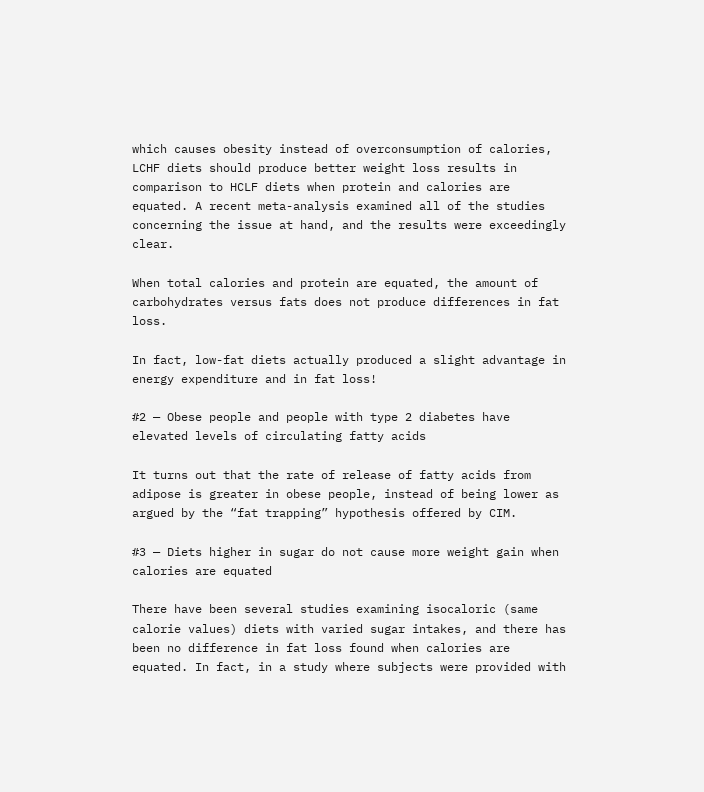which causes obesity instead of overconsumption of calories, LCHF diets should produce better weight loss results in comparison to HCLF diets when protein and calories are equated. A recent meta-analysis examined all of the studies concerning the issue at hand, and the results were exceedingly clear.

When total calories and protein are equated, the amount of carbohydrates versus fats does not produce differences in fat loss.

In fact, low-fat diets actually produced a slight advantage in energy expenditure and in fat loss!

#2 — Obese people and people with type 2 diabetes have elevated levels of circulating fatty acids

It turns out that the rate of release of fatty acids from adipose is greater in obese people, instead of being lower as argued by the “fat trapping” hypothesis offered by CIM.

#3 — Diets higher in sugar do not cause more weight gain when calories are equated

There have been several studies examining isocaloric (same calorie values) diets with varied sugar intakes, and there has been no difference in fat loss found when calories are equated. In fact, in a study where subjects were provided with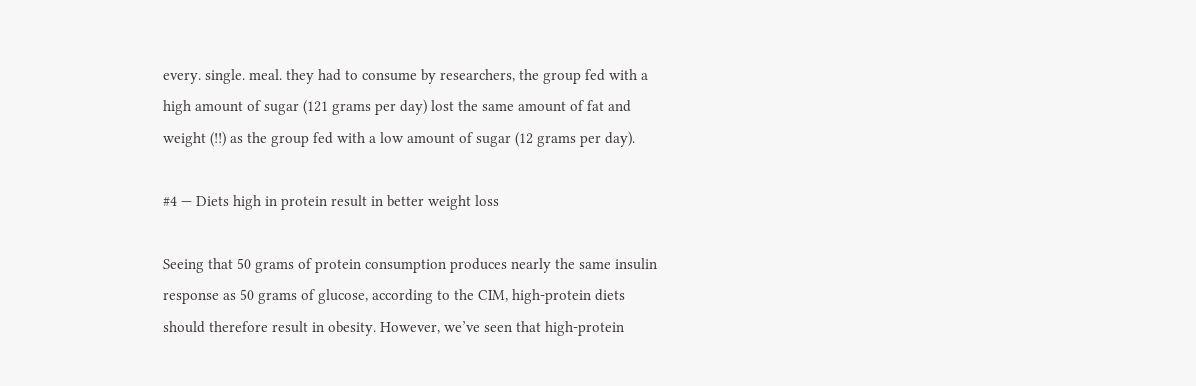every. single. meal. they had to consume by researchers, the group fed with a high amount of sugar (121 grams per day) lost the same amount of fat and weight (!!) as the group fed with a low amount of sugar (12 grams per day).

#4 — Diets high in protein result in better weight loss

Seeing that 50 grams of protein consumption produces nearly the same insulin response as 50 grams of glucose, according to the CIM, high-protein diets should therefore result in obesity. However, we’ve seen that high-protein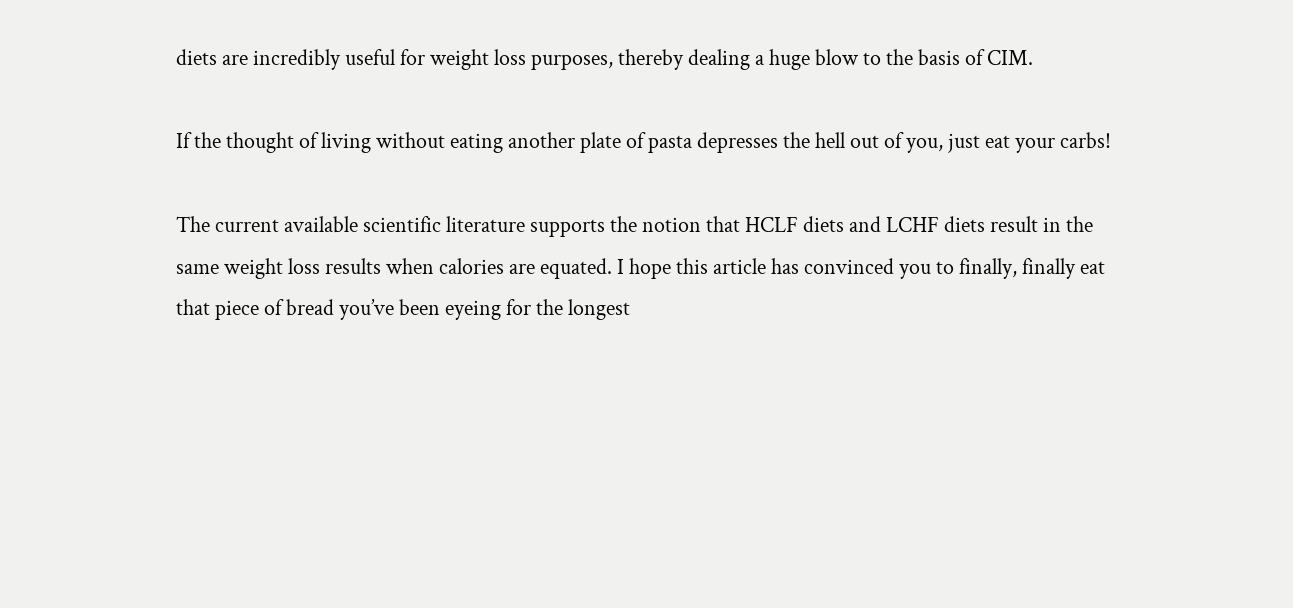diets are incredibly useful for weight loss purposes, thereby dealing a huge blow to the basis of CIM.

If the thought of living without eating another plate of pasta depresses the hell out of you, just eat your carbs!

The current available scientific literature supports the notion that HCLF diets and LCHF diets result in the same weight loss results when calories are equated. I hope this article has convinced you to finally, finally eat that piece of bread you’ve been eyeing for the longest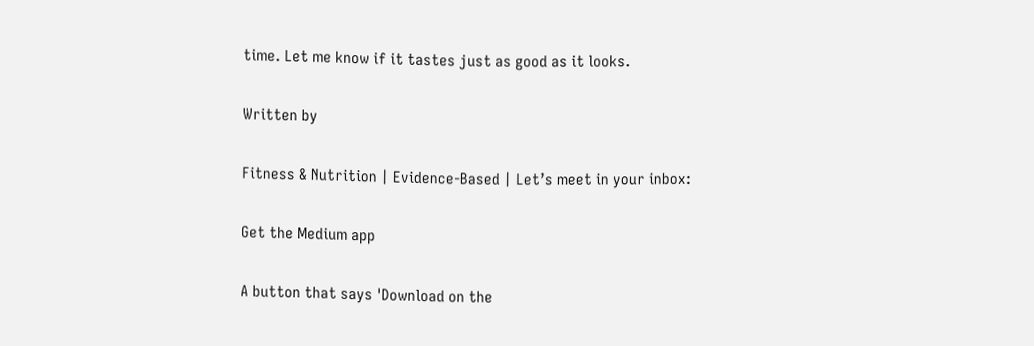time. Let me know if it tastes just as good as it looks.

Written by

Fitness & Nutrition | Evidence-Based | Let’s meet in your inbox:

Get the Medium app

A button that says 'Download on the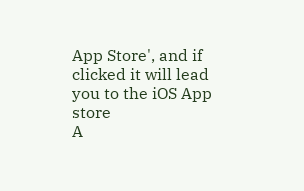App Store', and if clicked it will lead you to the iOS App store
A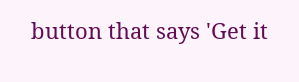button that says 'Get it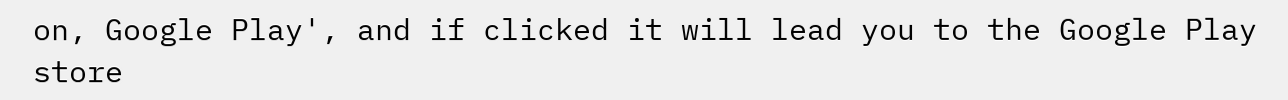on, Google Play', and if clicked it will lead you to the Google Play store